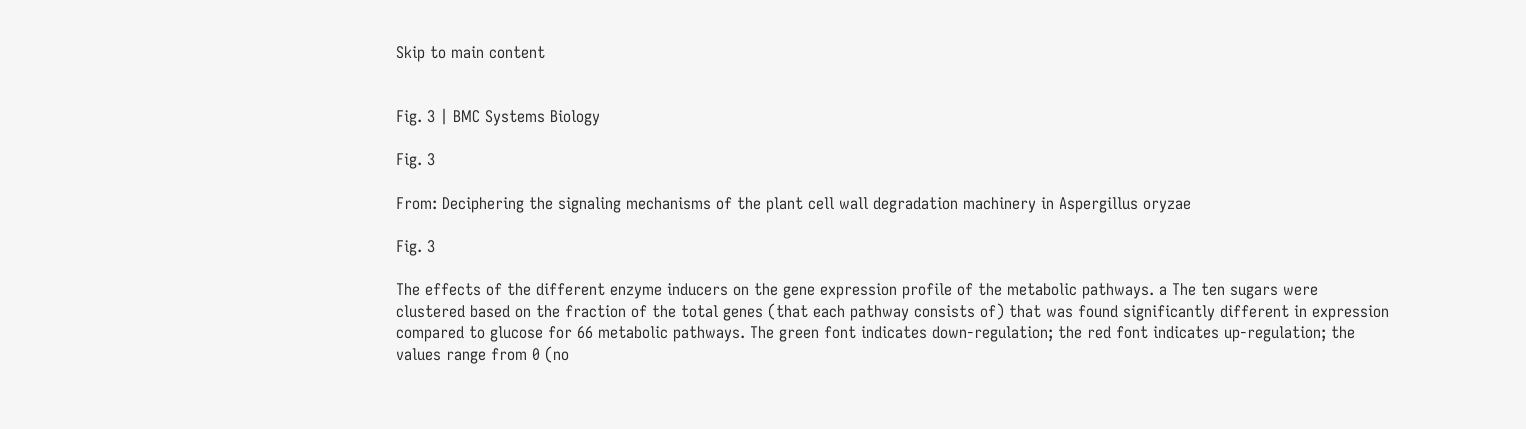Skip to main content


Fig. 3 | BMC Systems Biology

Fig. 3

From: Deciphering the signaling mechanisms of the plant cell wall degradation machinery in Aspergillus oryzae

Fig. 3

The effects of the different enzyme inducers on the gene expression profile of the metabolic pathways. a The ten sugars were clustered based on the fraction of the total genes (that each pathway consists of) that was found significantly different in expression compared to glucose for 66 metabolic pathways. The green font indicates down-regulation; the red font indicates up-regulation; the values range from 0 (no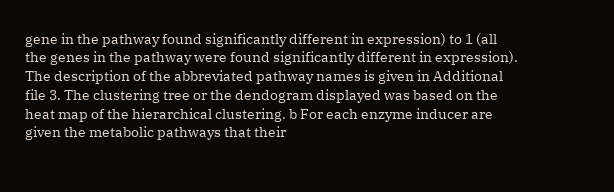gene in the pathway found significantly different in expression) to 1 (all the genes in the pathway were found significantly different in expression). The description of the abbreviated pathway names is given in Additional file 3. The clustering tree or the dendogram displayed was based on the heat map of the hierarchical clustering. b For each enzyme inducer are given the metabolic pathways that their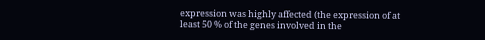expression was highly affected (the expression of at least 50 % of the genes involved in the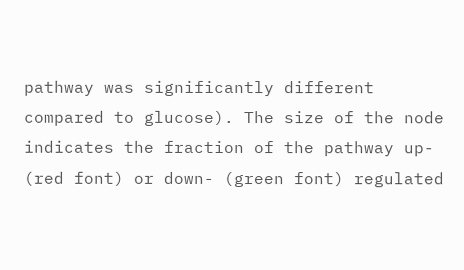pathway was significantly different compared to glucose). The size of the node indicates the fraction of the pathway up- (red font) or down- (green font) regulated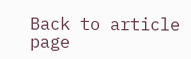Back to article page